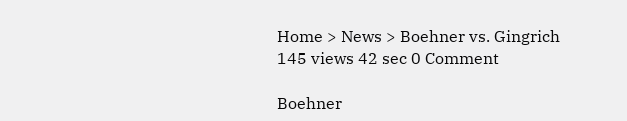Home > News > Boehner vs. Gingrich
145 views 42 sec 0 Comment

Boehner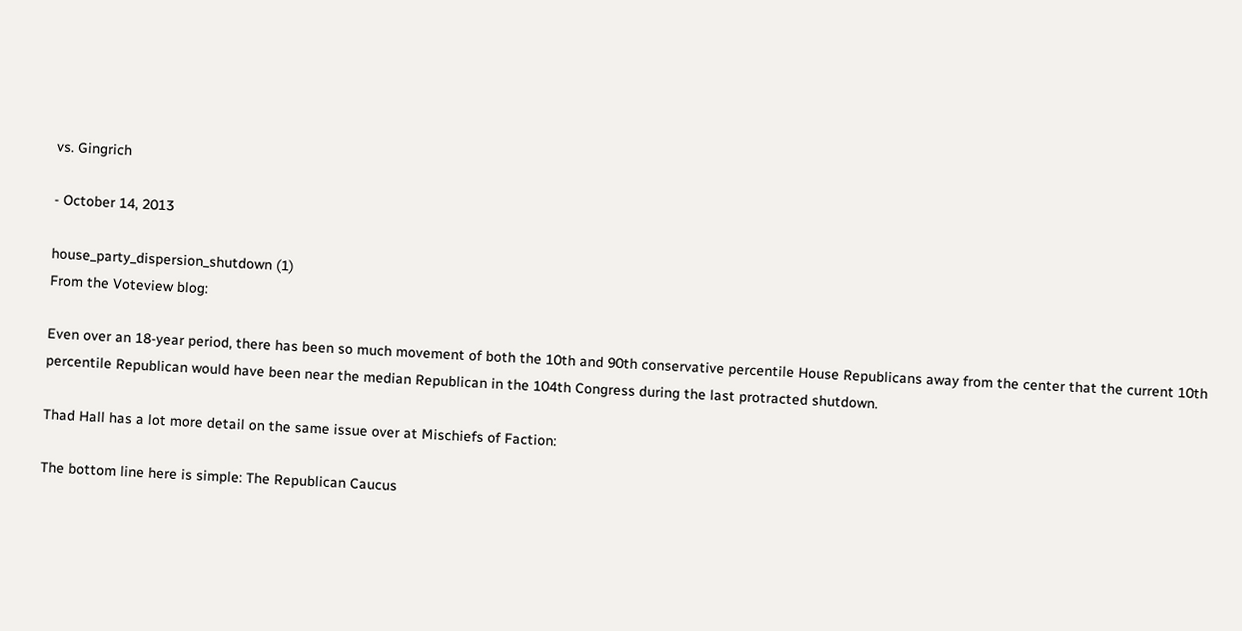vs. Gingrich

- October 14, 2013

house_party_dispersion_shutdown (1)
From the Voteview blog:

Even over an 18-year period, there has been so much movement of both the 10th and 90th conservative percentile House Republicans away from the center that the current 10th percentile Republican would have been near the median Republican in the 104th Congress during the last protracted shutdown.

Thad Hall has a lot more detail on the same issue over at Mischiefs of Faction:

The bottom line here is simple: The Republican Caucus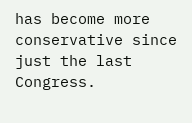has become more conservative since just the last Congress.